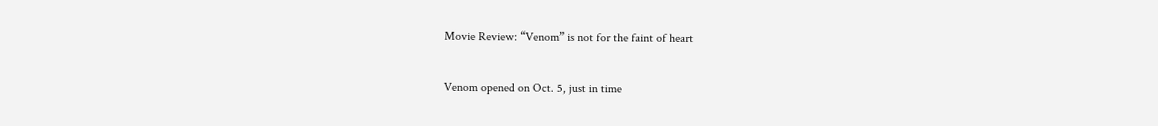Movie Review: “Venom” is not for the faint of heart

Venom opened on Oct. 5, just in time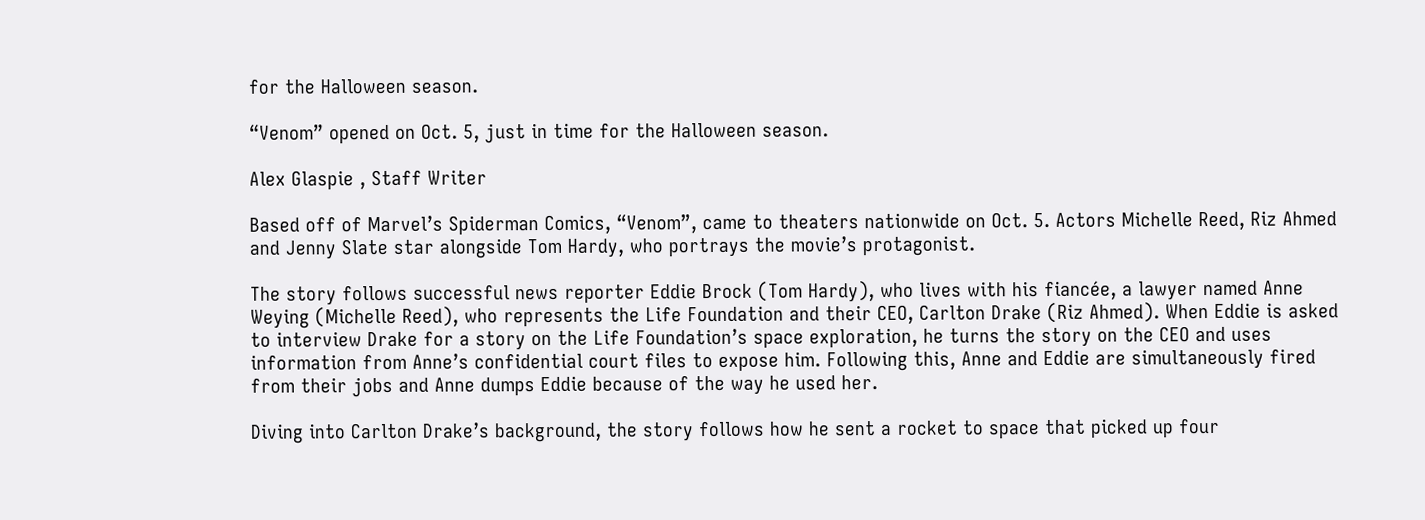for the Halloween season.

“Venom” opened on Oct. 5, just in time for the Halloween season.

Alex Glaspie , Staff Writer

Based off of Marvel’s Spiderman Comics, “Venom”, came to theaters nationwide on Oct. 5. Actors Michelle Reed, Riz Ahmed and Jenny Slate star alongside Tom Hardy, who portrays the movie’s protagonist.

The story follows successful news reporter Eddie Brock (Tom Hardy), who lives with his fiancée, a lawyer named Anne Weying (Michelle Reed), who represents the Life Foundation and their CEO, Carlton Drake (Riz Ahmed). When Eddie is asked to interview Drake for a story on the Life Foundation’s space exploration, he turns the story on the CEO and uses information from Anne’s confidential court files to expose him. Following this, Anne and Eddie are simultaneously fired from their jobs and Anne dumps Eddie because of the way he used her.

Diving into Carlton Drake’s background, the story follows how he sent a rocket to space that picked up four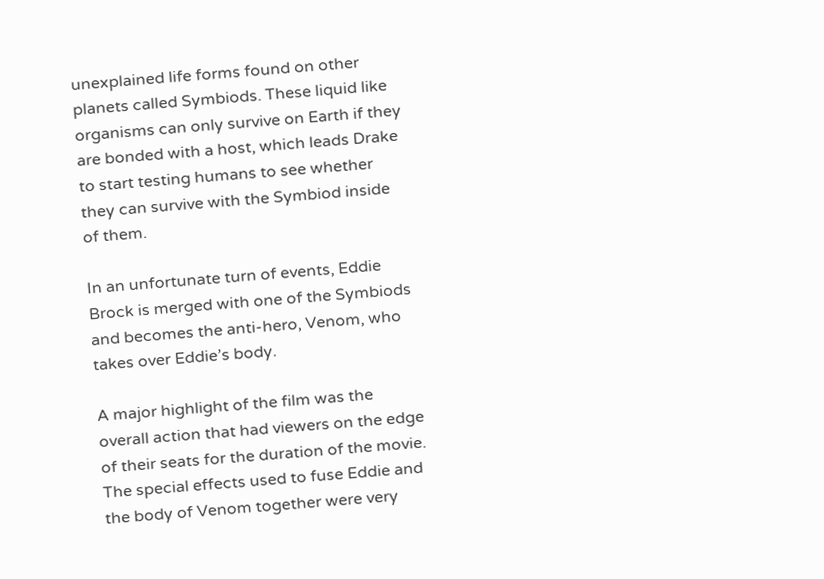unexplained life forms found on other planets called Symbiods. These liquid like organisms can only survive on Earth if they are bonded with a host, which leads Drake to start testing humans to see whether they can survive with the Symbiod inside of them.

In an unfortunate turn of events, Eddie Brock is merged with one of the Symbiods and becomes the anti-hero, Venom, who takes over Eddie’s body.

A major highlight of the film was the overall action that had viewers on the edge of their seats for the duration of the movie. The special effects used to fuse Eddie and the body of Venom together were very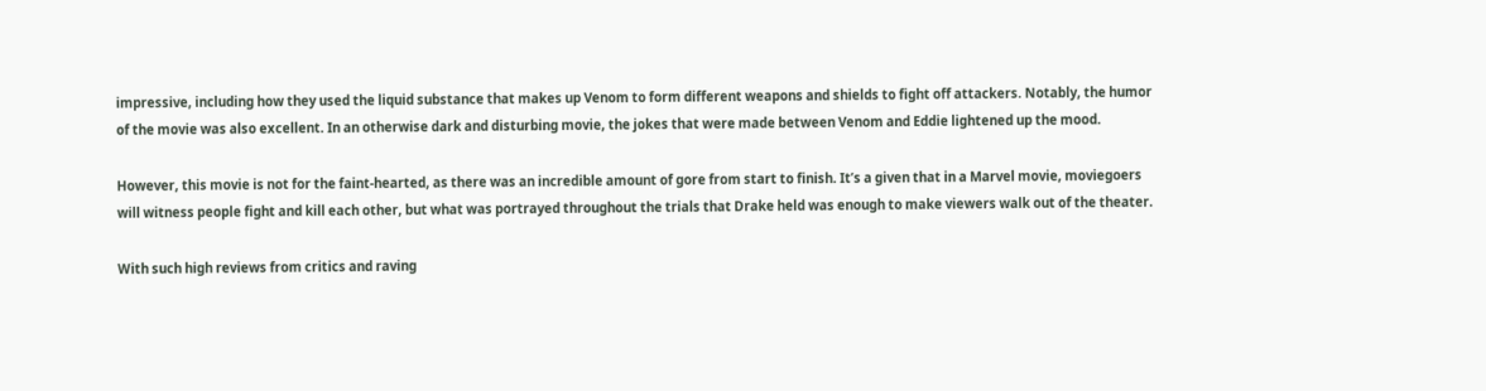impressive, including how they used the liquid substance that makes up Venom to form different weapons and shields to fight off attackers. Notably, the humor of the movie was also excellent. In an otherwise dark and disturbing movie, the jokes that were made between Venom and Eddie lightened up the mood.

However, this movie is not for the faint-hearted, as there was an incredible amount of gore from start to finish. It’s a given that in a Marvel movie, moviegoers will witness people fight and kill each other, but what was portrayed throughout the trials that Drake held was enough to make viewers walk out of the theater.

With such high reviews from critics and raving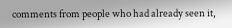comments from people who had already seen it,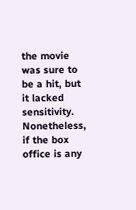the movie was sure to be a hit, but it lacked sensitivity. Nonetheless, if the box office is any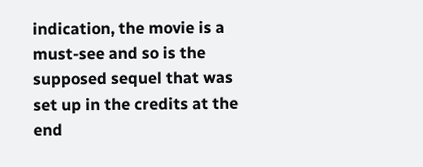indication, the movie is a must-see and so is the supposed sequel that was set up in the credits at the end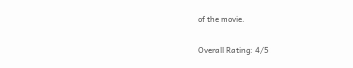of the movie.

Overall Rating: 4/5